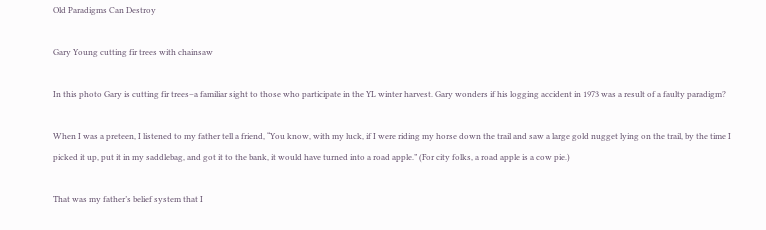Old Paradigms Can Destroy

Gary Young cutting fir trees with chainsaw

In this photo Gary is cutting fir trees–a familiar sight to those who participate in the YL winter harvest. Gary wonders if his logging accident in 1973 was a result of a faulty paradigm?

When I was a preteen, I listened to my father tell a friend, “You know, with my luck, if I were riding my horse down the trail and saw a large gold nugget lying on the trail, by the time I picked it up, put it in my saddlebag, and got it to the bank, it would have turned into a road apple.” (For city folks, a road apple is a cow pie.)

That was my father’s belief system that I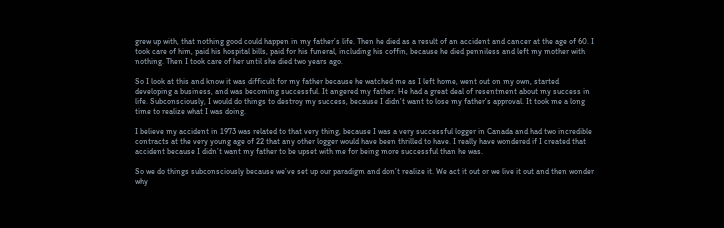grew up with, that nothing good could happen in my father’s life. Then he died as a result of an accident and cancer at the age of 60. I took care of him, paid his hospital bills, paid for his funeral, including his coffin, because he died penniless and left my mother with nothing. Then I took care of her until she died two years ago.

So I look at this and know it was difficult for my father because he watched me as I left home, went out on my own, started developing a business, and was becoming successful. It angered my father. He had a great deal of resentment about my success in life. Subconsciously, I would do things to destroy my success, because I didn’t want to lose my father’s approval. It took me a long time to realize what I was doing.

I believe my accident in 1973 was related to that very thing, because I was a very successful logger in Canada and had two incredible contracts at the very young age of 22 that any other logger would have been thrilled to have. I really have wondered if I created that accident because I didn’t want my father to be upset with me for being more successful than he was.

So we do things subconsciously because we’ve set up our paradigm and don’t realize it. We act it out or we live it out and then wonder why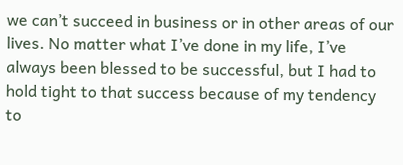we can’t succeed in business or in other areas of our lives. No matter what I’ve done in my life, I’ve always been blessed to be successful, but I had to hold tight to that success because of my tendency to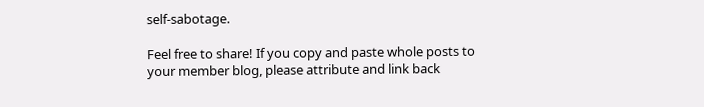self-sabotage.

Feel free to share! If you copy and paste whole posts to your member blog, please attribute and link back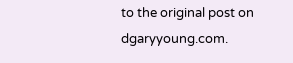to the original post on dgaryyoung.com.